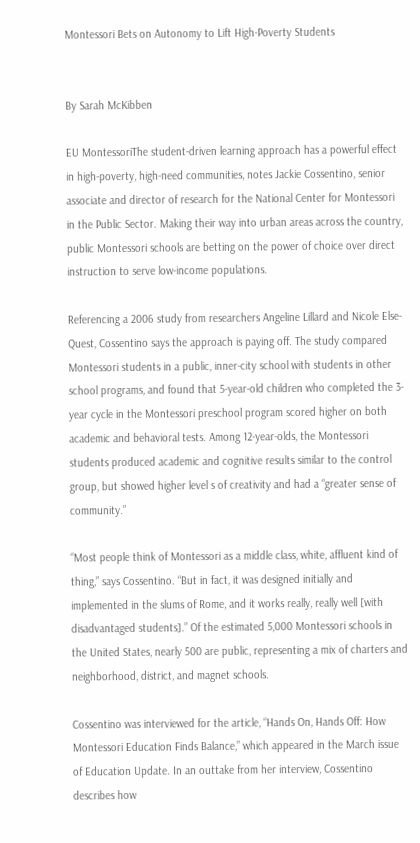Montessori Bets on Autonomy to Lift High-Poverty Students


By Sarah McKibben

EU MontessoriThe student-driven learning approach has a powerful effect in high-poverty, high-need communities, notes Jackie Cossentino, senior associate and director of research for the National Center for Montessori in the Public Sector. Making their way into urban areas across the country, public Montessori schools are betting on the power of choice over direct instruction to serve low-income populations.

Referencing a 2006 study from researchers Angeline Lillard and Nicole Else-Quest, Cossentino says the approach is paying off. The study compared Montessori students in a public, inner-city school with students in other school programs, and found that 5-year-old children who completed the 3-year cycle in the Montessori preschool program scored higher on both academic and behavioral tests. Among 12-year-olds, the Montessori students produced academic and cognitive results similar to the control group, but showed higher level s of creativity and had a “greater sense of community.”

“Most people think of Montessori as a middle class, white, affluent kind of thing,” says Cossentino. “But in fact, it was designed initially and implemented in the slums of Rome, and it works really, really well [with disadvantaged students].” Of the estimated 5,000 Montessori schools in the United States, nearly 500 are public, representing a mix of charters and neighborhood, district, and magnet schools.

Cossentino was interviewed for the article, “Hands On, Hands Off: How Montessori Education Finds Balance,” which appeared in the March issue of Education Update. In an outtake from her interview, Cossentino describes how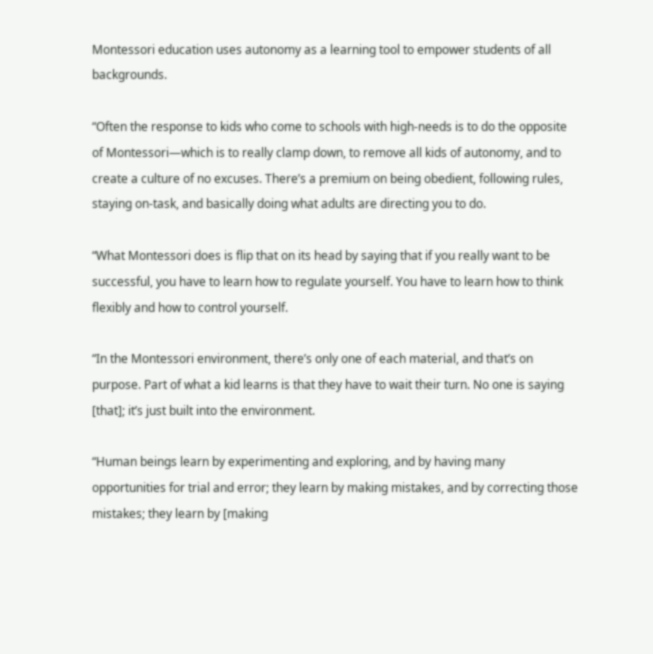Montessori education uses autonomy as a learning tool to empower students of all backgrounds.

“Often the response to kids who come to schools with high-needs is to do the opposite of Montessori—which is to really clamp down, to remove all kids of autonomy, and to create a culture of no excuses. There’s a premium on being obedient, following rules, staying on-task, and basically doing what adults are directing you to do.

“What Montessori does is flip that on its head by saying that if you really want to be successful, you have to learn how to regulate yourself. You have to learn how to think flexibly and how to control yourself.

“In the Montessori environment, there’s only one of each material, and that’s on purpose. Part of what a kid learns is that they have to wait their turn. No one is saying [that]; it’s just built into the environment.

“Human beings learn by experimenting and exploring, and by having many opportunities for trial and error; they learn by making mistakes, and by correcting those mistakes; they learn by [making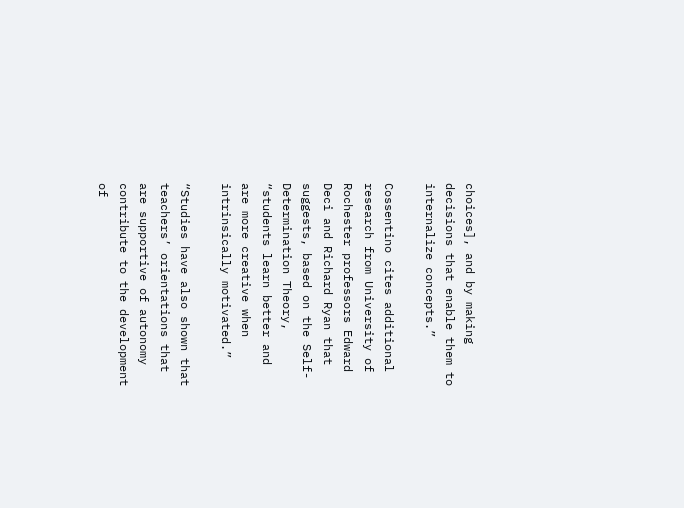choices], and by making decisions that enable them to internalize concepts.”

Cossentino cites additional research from University of Rochester professors Edward Deci and Richard Ryan that suggests, based on the Self-Determination Theory, “students learn better and are more creative when intrinsically motivated.”

“Studies have also shown that teachers’ orientations that are supportive of autonomy contribute to the development of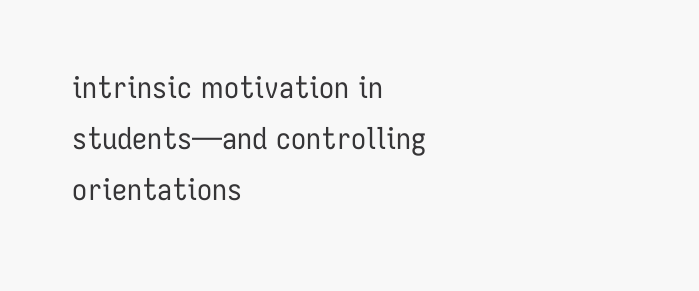intrinsic motivation in students—and controlling orientations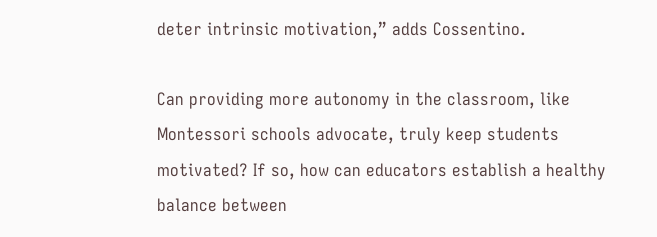deter intrinsic motivation,” adds Cossentino.

Can providing more autonomy in the classroom, like Montessori schools advocate, truly keep students motivated? If so, how can educators establish a healthy balance between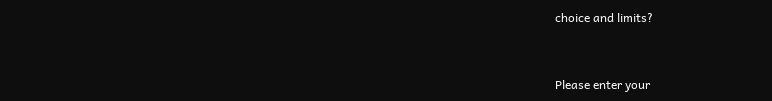choice and limits?


Please enter your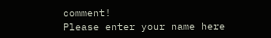comment!
Please enter your name here